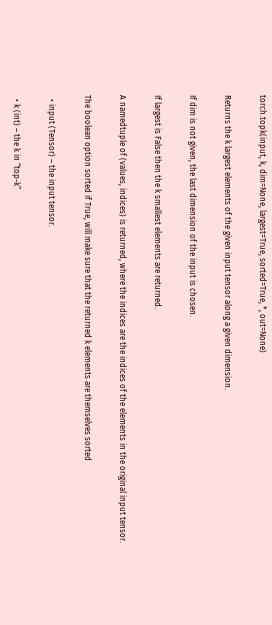torch.topk(input, k, dim=None, largest=True, sorted=True, *, out=None)

Returns the k largest elements of the given input tensor along a given dimension.

If dim is not given, the last dimension of the input is chosen.

If largest is False then the k smallest elements are returned.

A namedtuple of (values, indices) is returned, where the indices are the indices of the elements in the original input tensor.

The boolean option sorted if True, will make sure that the returned k elements are themselves sorted

  • input (Tensor) – the input tensor.

  • k (int) – the k in “top-k”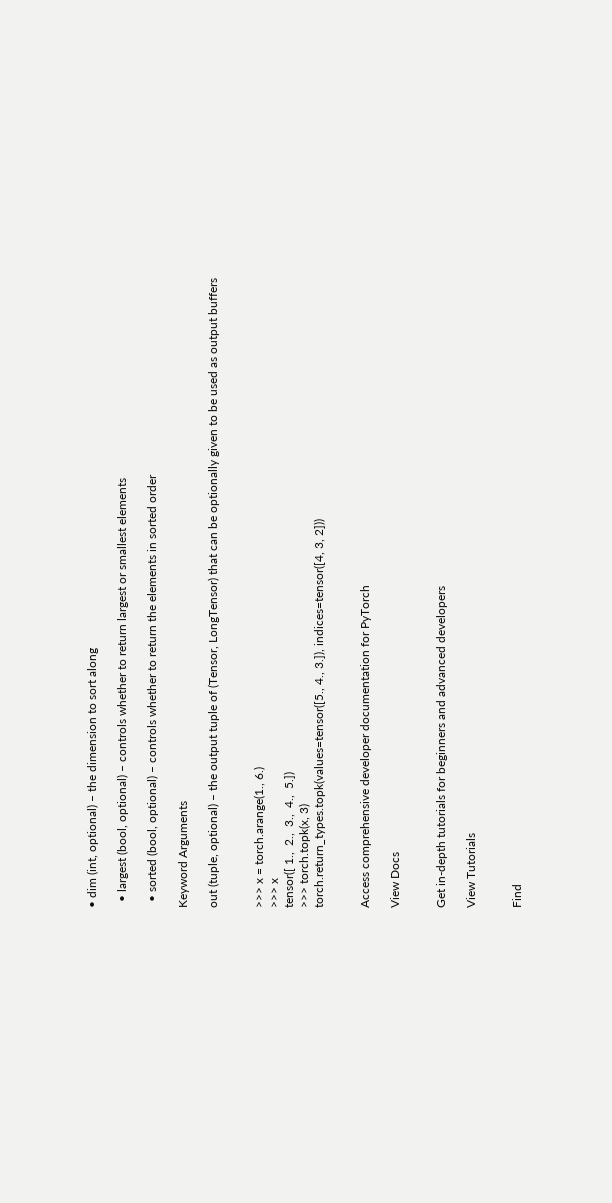• dim (int, optional) – the dimension to sort along

  • largest (bool, optional) – controls whether to return largest or smallest elements

  • sorted (bool, optional) – controls whether to return the elements in sorted order

Keyword Arguments

out (tuple, optional) – the output tuple of (Tensor, LongTensor) that can be optionally given to be used as output buffers


>>> x = torch.arange(1., 6.)
>>> x
tensor([ 1.,  2.,  3.,  4.,  5.])
>>> torch.topk(x, 3)
torch.return_types.topk(values=tensor([5., 4., 3.]), indices=tensor([4, 3, 2]))


Access comprehensive developer documentation for PyTorch

View Docs


Get in-depth tutorials for beginners and advanced developers

View Tutorials


Find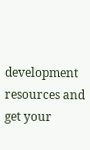development resources and get your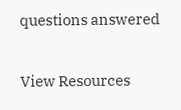questions answered

View Resources